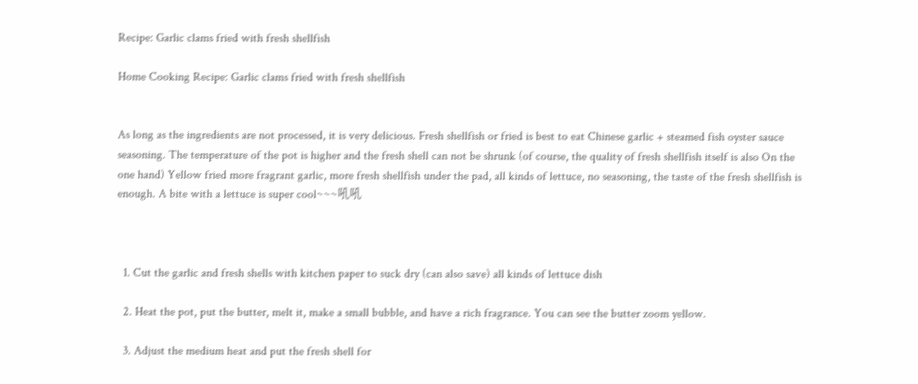Recipe: Garlic clams fried with fresh shellfish

Home Cooking Recipe: Garlic clams fried with fresh shellfish


As long as the ingredients are not processed, it is very delicious. Fresh shellfish or fried is best to eat Chinese garlic + steamed fish oyster sauce seasoning. The temperature of the pot is higher and the fresh shell can not be shrunk (of course, the quality of fresh shellfish itself is also On the one hand) Yellow fried more fragrant garlic, more fresh shellfish under the pad, all kinds of lettuce, no seasoning, the taste of the fresh shellfish is enough. A bite with a lettuce is super cool~~~吼吼



  1. Cut the garlic and fresh shells with kitchen paper to suck dry (can also save) all kinds of lettuce dish

  2. Heat the pot, put the butter, melt it, make a small bubble, and have a rich fragrance. You can see the butter zoom yellow.

  3. Adjust the medium heat and put the fresh shell for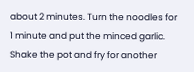about 2 minutes. Turn the noodles for 1 minute and put the minced garlic. Shake the pot and fry for another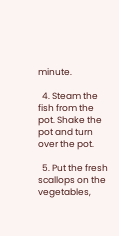minute.

  4. Steam the fish from the pot. Shake the pot and turn over the pot.

  5. Put the fresh scallops on the vegetables,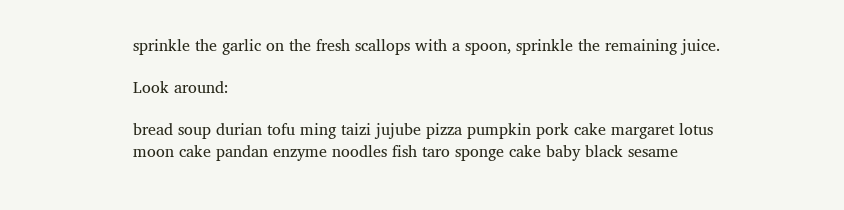sprinkle the garlic on the fresh scallops with a spoon, sprinkle the remaining juice.

Look around:

bread soup durian tofu ming taizi jujube pizza pumpkin pork cake margaret lotus moon cake pandan enzyme noodles fish taro sponge cake baby black sesame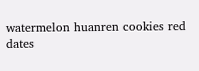watermelon huanren cookies red dates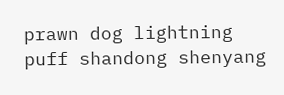prawn dog lightning puff shandong shenyang